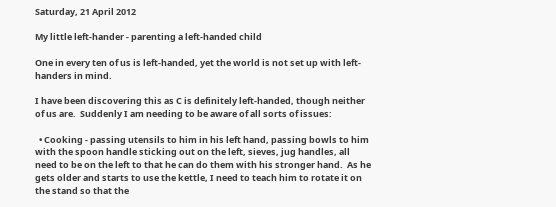Saturday, 21 April 2012

My little left-hander - parenting a left-handed child

One in every ten of us is left-handed, yet the world is not set up with left-handers in mind.

I have been discovering this as C is definitely left-handed, though neither of us are.  Suddenly I am needing to be aware of all sorts of issues:

  • Cooking - passing utensils to him in his left hand, passing bowls to him with the spoon handle sticking out on the left, sieves, jug handles, all need to be on the left to that he can do them with his stronger hand.  As he gets older and starts to use the kettle, I need to teach him to rotate it on the stand so that the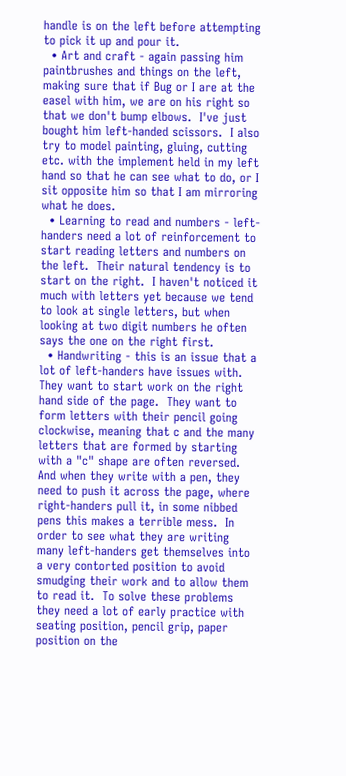handle is on the left before attempting to pick it up and pour it.
  • Art and craft - again passing him paintbrushes and things on the left, making sure that if Bug or I are at the easel with him, we are on his right so that we don't bump elbows.  I've just bought him left-handed scissors.  I also try to model painting, gluing, cutting etc. with the implement held in my left hand so that he can see what to do, or I sit opposite him so that I am mirroring what he does.
  • Learning to read and numbers - left-handers need a lot of reinforcement to start reading letters and numbers on the left.  Their natural tendency is to start on the right.  I haven't noticed it much with letters yet because we tend to look at single letters, but when looking at two digit numbers he often says the one on the right first.
  • Handwriting - this is an issue that a lot of left-handers have issues with.  They want to start work on the right hand side of the page.  They want to form letters with their pencil going clockwise, meaning that c and the many letters that are formed by starting with a "c" shape are often reversed.  And when they write with a pen, they need to push it across the page, where right-handers pull it, in some nibbed pens this makes a terrible mess.  In order to see what they are writing many left-handers get themselves into a very contorted position to avoid smudging their work and to allow them to read it.  To solve these problems they need a lot of early practice with seating position, pencil grip, paper position on the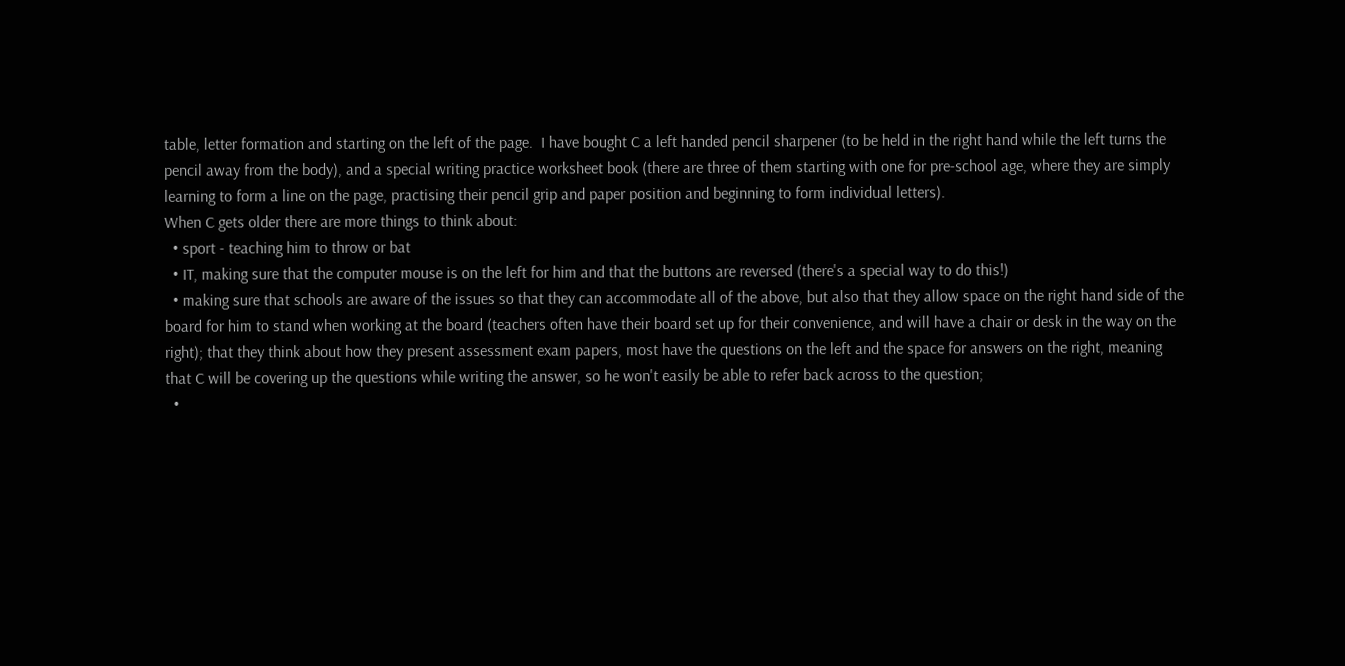table, letter formation and starting on the left of the page.  I have bought C a left handed pencil sharpener (to be held in the right hand while the left turns the pencil away from the body), and a special writing practice worksheet book (there are three of them starting with one for pre-school age, where they are simply learning to form a line on the page, practising their pencil grip and paper position and beginning to form individual letters).
When C gets older there are more things to think about:
  • sport - teaching him to throw or bat
  • IT, making sure that the computer mouse is on the left for him and that the buttons are reversed (there's a special way to do this!)
  • making sure that schools are aware of the issues so that they can accommodate all of the above, but also that they allow space on the right hand side of the board for him to stand when working at the board (teachers often have their board set up for their convenience, and will have a chair or desk in the way on the right); that they think about how they present assessment exam papers, most have the questions on the left and the space for answers on the right, meaning that C will be covering up the questions while writing the answer, so he won't easily be able to refer back across to the question;
  •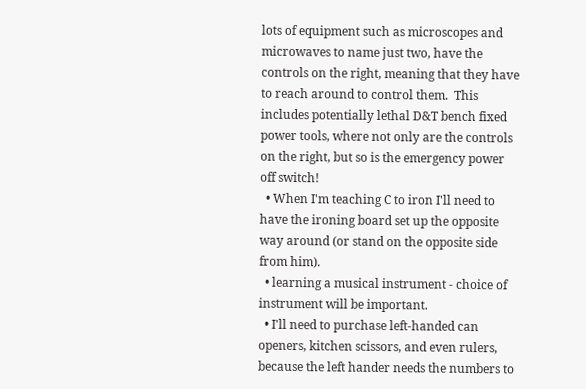lots of equipment such as microscopes and microwaves to name just two, have the controls on the right, meaning that they have to reach around to control them.  This includes potentially lethal D&T bench fixed power tools, where not only are the controls on the right, but so is the emergency power off switch!
  • When I'm teaching C to iron I'll need to have the ironing board set up the opposite way around (or stand on the opposite side from him).
  • learning a musical instrument - choice of instrument will be important.
  • I'll need to purchase left-handed can openers, kitchen scissors, and even rulers, because the left hander needs the numbers to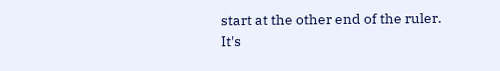start at the other end of the ruler.
It's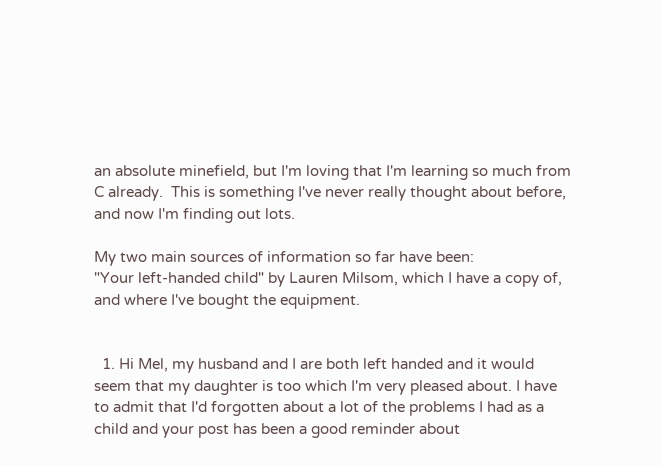an absolute minefield, but I'm loving that I'm learning so much from C already.  This is something I've never really thought about before, and now I'm finding out lots.

My two main sources of information so far have been:
"Your left-handed child" by Lauren Milsom, which I have a copy of, and where I've bought the equipment.


  1. Hi Mel, my husband and I are both left handed and it would seem that my daughter is too which I'm very pleased about. I have to admit that I'd forgotten about a lot of the problems I had as a child and your post has been a good reminder about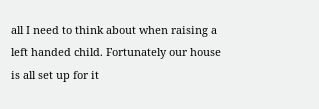all I need to think about when raising a left handed child. Fortunately our house is all set up for it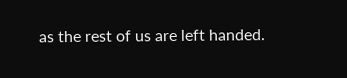as the rest of us are left handed.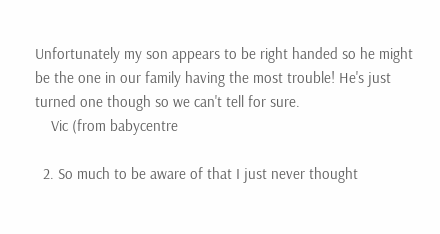Unfortunately my son appears to be right handed so he might be the one in our family having the most trouble! He's just turned one though so we can't tell for sure.
    Vic (from babycentre

  2. So much to be aware of that I just never thought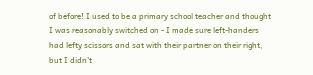of before! I used to be a primary school teacher and thought I was reasonably switched on - I made sure left-handers had lefty scissors and sat with their partner on their right, but I didn't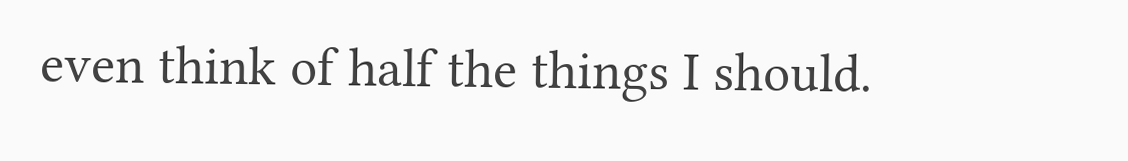even think of half the things I should.